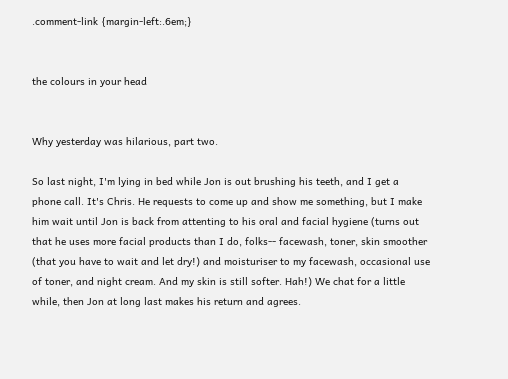.comment-link {margin-left:.6em;}


the colours in your head


Why yesterday was hilarious, part two.

So last night, I'm lying in bed while Jon is out brushing his teeth, and I get a phone call. It's Chris. He requests to come up and show me something, but I make him wait until Jon is back from attenting to his oral and facial hygiene (turns out that he uses more facial products than I do, folks-- facewash, toner, skin smoother (that you have to wait and let dry!) and moisturiser to my facewash, occasional use of toner, and night cream. And my skin is still softer. Hah!) We chat for a little while, then Jon at long last makes his return and agrees.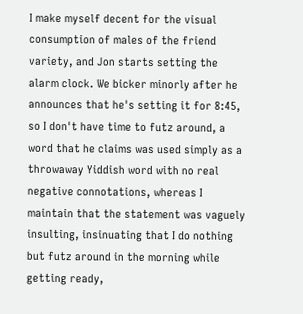I make myself decent for the visual consumption of males of the friend variety, and Jon starts setting the alarm clock. We bicker minorly after he announces that he's setting it for 8:45, so I don't have time to futz around, a word that he claims was used simply as a throwaway Yiddish word with no real negative connotations, whereas I maintain that the statement was vaguely insulting, insinuating that I do nothing but futz around in the morning while getting ready,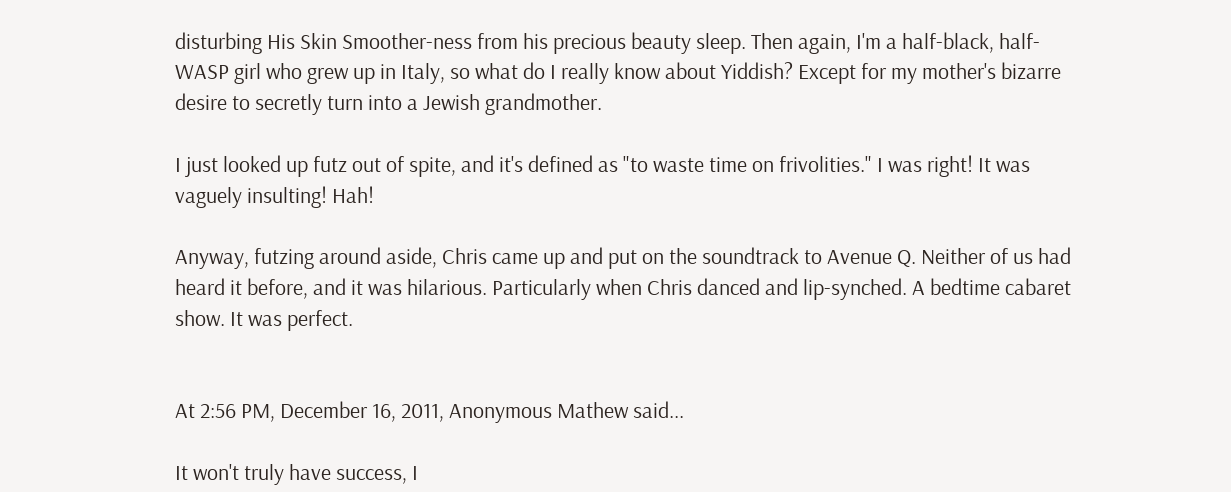disturbing His Skin Smoother-ness from his precious beauty sleep. Then again, I'm a half-black, half-WASP girl who grew up in Italy, so what do I really know about Yiddish? Except for my mother's bizarre desire to secretly turn into a Jewish grandmother.

I just looked up futz out of spite, and it's defined as "to waste time on frivolities." I was right! It was vaguely insulting! Hah!

Anyway, futzing around aside, Chris came up and put on the soundtrack to Avenue Q. Neither of us had heard it before, and it was hilarious. Particularly when Chris danced and lip-synched. A bedtime cabaret show. It was perfect.


At 2:56 PM, December 16, 2011, Anonymous Mathew said...

It won't truly have success, I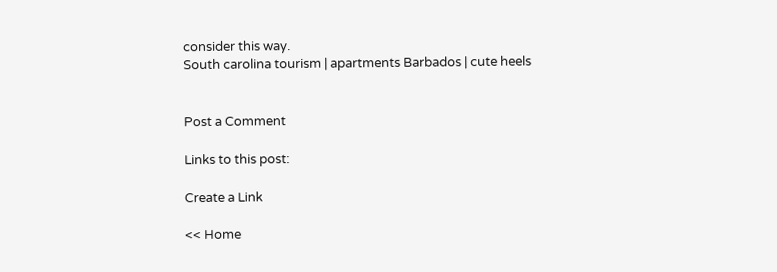consider this way.
South carolina tourism | apartments Barbados | cute heels


Post a Comment

Links to this post:

Create a Link

<< Home